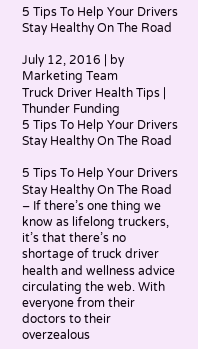5 Tips To Help Your Drivers Stay Healthy On The Road

July 12, 2016 | by Marketing Team
Truck Driver Health Tips | Thunder Funding
5 Tips To Help Your Drivers Stay Healthy On The Road

5 Tips To Help Your Drivers Stay Healthy On The Road – If there’s one thing we know as lifelong truckers, it’s that there’s no shortage of truck driver health and wellness advice circulating the web. With everyone from their doctors to their overzealous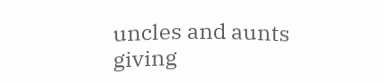uncles and aunts giving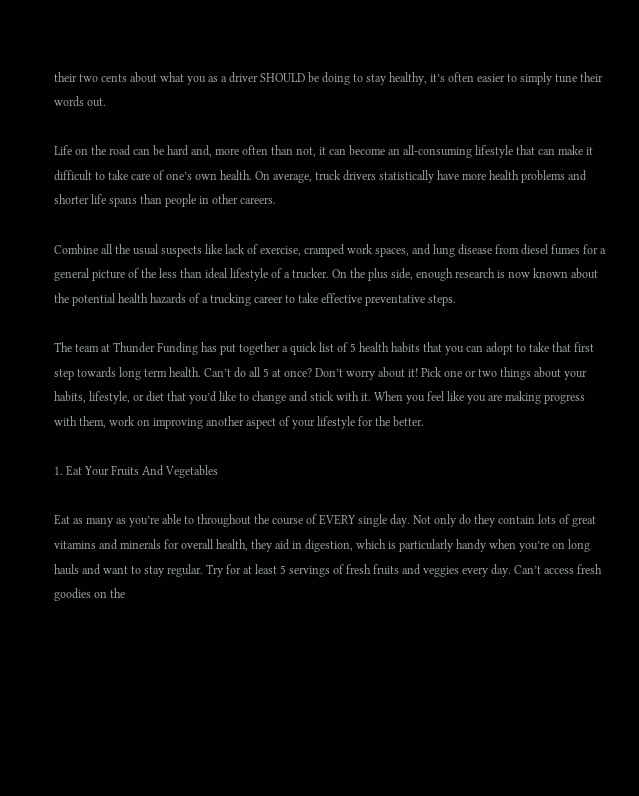their two cents about what you as a driver SHOULD be doing to stay healthy, it’s often easier to simply tune their words out.

Life on the road can be hard and, more often than not, it can become an all-consuming lifestyle that can make it difficult to take care of one’s own health. On average, truck drivers statistically have more health problems and shorter life spans than people in other careers.

Combine all the usual suspects like lack of exercise, cramped work spaces, and lung disease from diesel fumes for a general picture of the less than ideal lifestyle of a trucker. On the plus side, enough research is now known about the potential health hazards of a trucking career to take effective preventative steps.

The team at Thunder Funding has put together a quick list of 5 health habits that you can adopt to take that first step towards long term health. Can’t do all 5 at once? Don’t worry about it! Pick one or two things about your habits, lifestyle, or diet that you’d like to change and stick with it. When you feel like you are making progress with them, work on improving another aspect of your lifestyle for the better.

1. Eat Your Fruits And Vegetables

Eat as many as you’re able to throughout the course of EVERY single day. Not only do they contain lots of great vitamins and minerals for overall health, they aid in digestion, which is particularly handy when you’re on long hauls and want to stay regular. Try for at least 5 servings of fresh fruits and veggies every day. Can’t access fresh goodies on the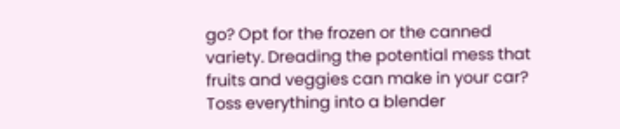go? Opt for the frozen or the canned variety. Dreading the potential mess that fruits and veggies can make in your car? Toss everything into a blender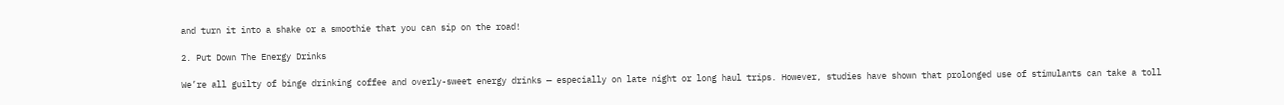and turn it into a shake or a smoothie that you can sip on the road!

2. Put Down The Energy Drinks

We’re all guilty of binge drinking coffee and overly-sweet energy drinks — especially on late night or long haul trips. However, studies have shown that prolonged use of stimulants can take a toll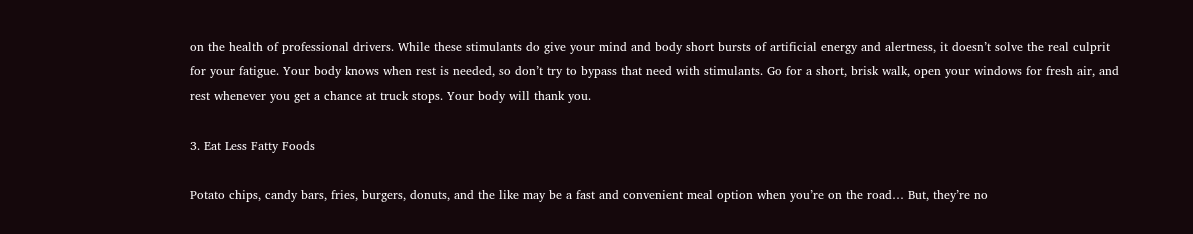on the health of professional drivers. While these stimulants do give your mind and body short bursts of artificial energy and alertness, it doesn’t solve the real culprit for your fatigue. Your body knows when rest is needed, so don’t try to bypass that need with stimulants. Go for a short, brisk walk, open your windows for fresh air, and rest whenever you get a chance at truck stops. Your body will thank you.

3. Eat Less Fatty Foods

Potato chips, candy bars, fries, burgers, donuts, and the like may be a fast and convenient meal option when you’re on the road… But, they’re no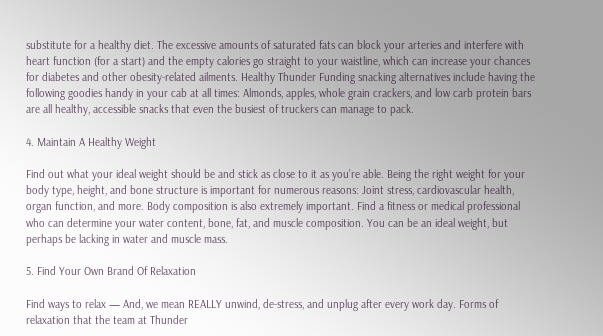substitute for a healthy diet. The excessive amounts of saturated fats can block your arteries and interfere with heart function (for a start) and the empty calories go straight to your waistline, which can increase your chances for diabetes and other obesity-related ailments. Healthy Thunder Funding snacking alternatives include having the following goodies handy in your cab at all times: Almonds, apples, whole grain crackers, and low carb protein bars are all healthy, accessible snacks that even the busiest of truckers can manage to pack.

4. Maintain A Healthy Weight

Find out what your ideal weight should be and stick as close to it as you’re able. Being the right weight for your body type, height, and bone structure is important for numerous reasons: Joint stress, cardiovascular health, organ function, and more. Body composition is also extremely important. Find a fitness or medical professional who can determine your water content, bone, fat, and muscle composition. You can be an ideal weight, but perhaps be lacking in water and muscle mass.

5. Find Your Own Brand Of Relaxation

Find ways to relax — And, we mean REALLY unwind, de-stress, and unplug after every work day. Forms of relaxation that the team at Thunder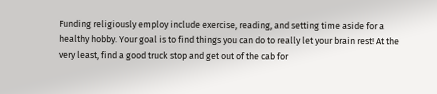Funding religiously employ include exercise, reading, and setting time aside for a healthy hobby. Your goal is to find things you can do to really let your brain rest! At the very least, find a good truck stop and get out of the cab for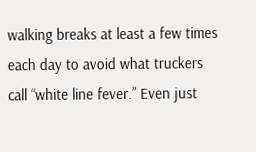walking breaks at least a few times each day to avoid what truckers call “white line fever.” Even just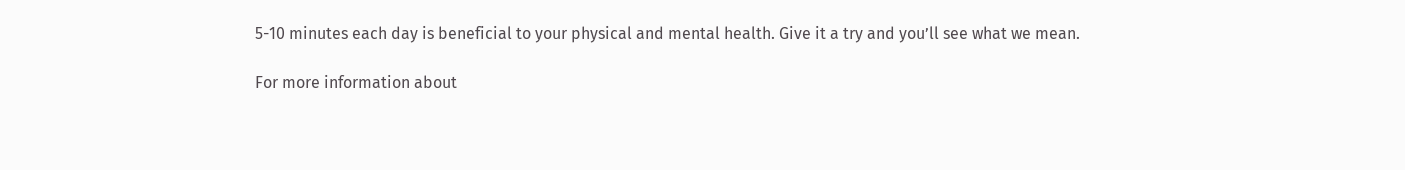5-10 minutes each day is beneficial to your physical and mental health. Give it a try and you’ll see what we mean.

For more information about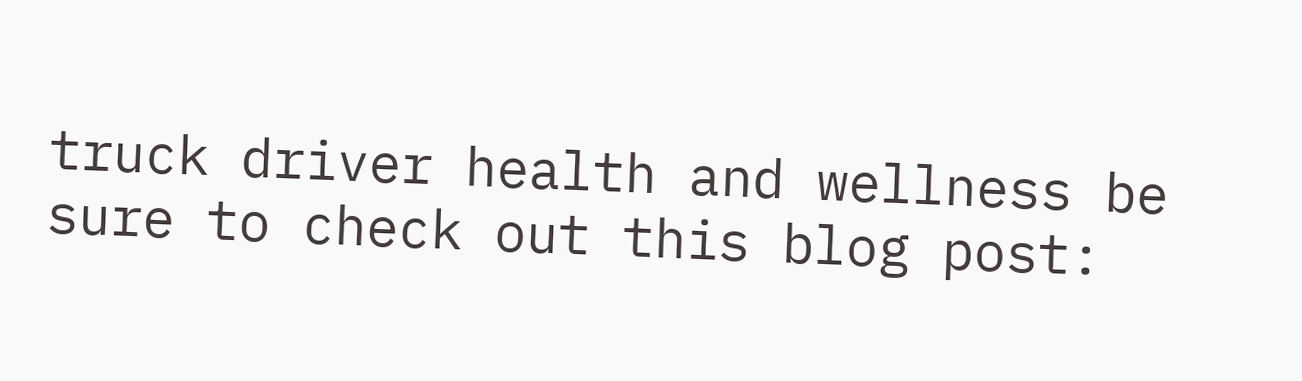truck driver health and wellness be sure to check out this blog post: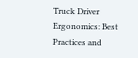Truck Driver Ergonomics: Best Practices and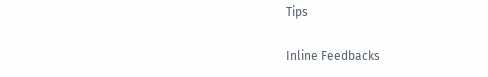Tips

Inline Feedbacks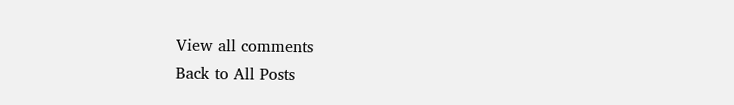View all comments
Back to All Posts